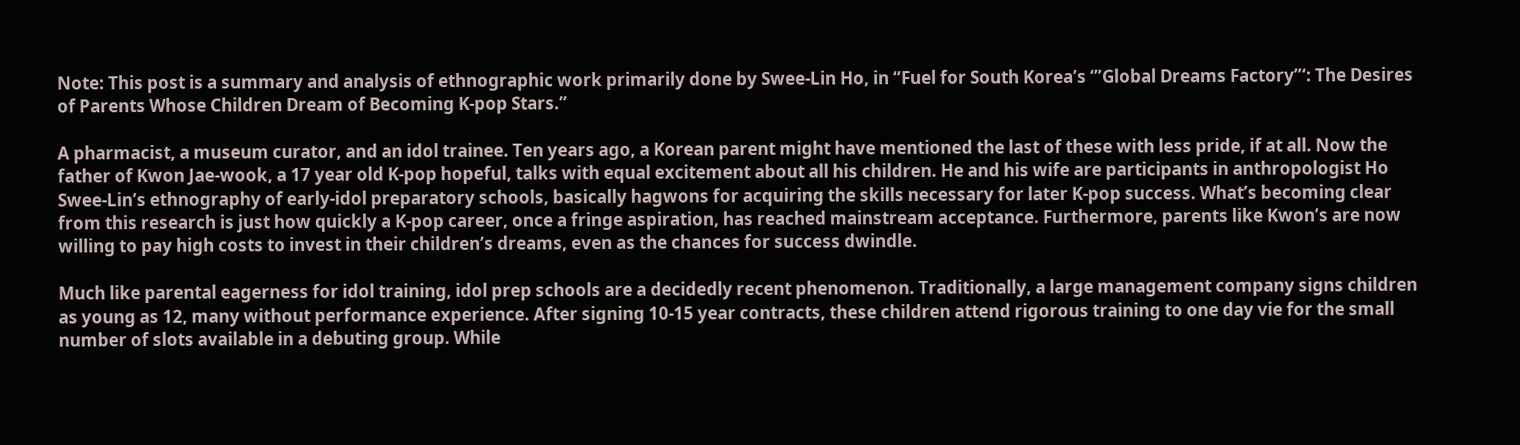Note: This post is a summary and analysis of ethnographic work primarily done by Swee-Lin Ho, in “Fuel for South Korea’s ‘”Global Dreams Factory”‘: The Desires of Parents Whose Children Dream of Becoming K-pop Stars.”

A pharmacist, a museum curator, and an idol trainee. Ten years ago, a Korean parent might have mentioned the last of these with less pride, if at all. Now the father of Kwon Jae-wook, a 17 year old K-pop hopeful, talks with equal excitement about all his children. He and his wife are participants in anthropologist Ho Swee-Lin’s ethnography of early-idol preparatory schools, basically hagwons for acquiring the skills necessary for later K-pop success. What’s becoming clear from this research is just how quickly a K-pop career, once a fringe aspiration, has reached mainstream acceptance. Furthermore, parents like Kwon’s are now willing to pay high costs to invest in their children’s dreams, even as the chances for success dwindle.

Much like parental eagerness for idol training, idol prep schools are a decidedly recent phenomenon. Traditionally, a large management company signs children as young as 12, many without performance experience. After signing 10-15 year contracts, these children attend rigorous training to one day vie for the small number of slots available in a debuting group. While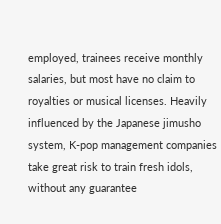employed, trainees receive monthly salaries, but most have no claim to royalties or musical licenses. Heavily influenced by the Japanese jimusho system, K-pop management companies take great risk to train fresh idols, without any guarantee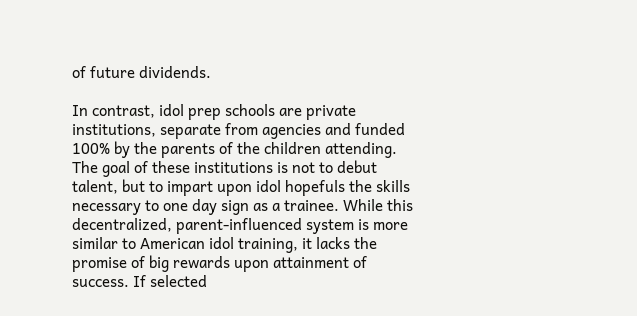of future dividends.

In contrast, idol prep schools are private institutions, separate from agencies and funded 100% by the parents of the children attending. The goal of these institutions is not to debut talent, but to impart upon idol hopefuls the skills necessary to one day sign as a trainee. While this decentralized, parent-influenced system is more similar to American idol training, it lacks the promise of big rewards upon attainment of success. If selected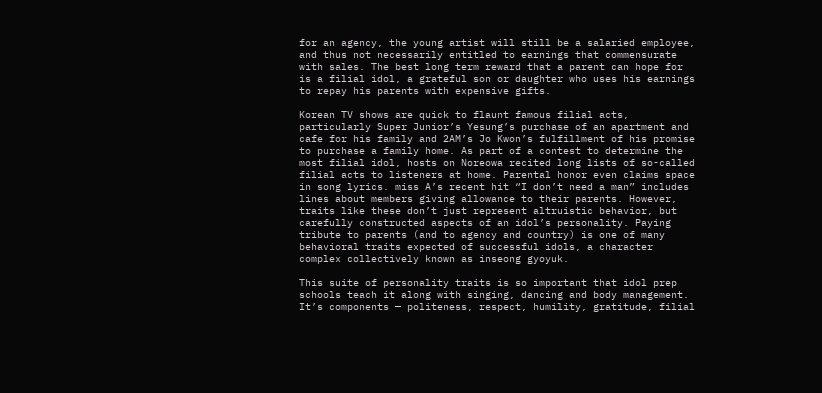for an agency, the young artist will still be a salaried employee, and thus not necessarily entitled to earnings that commensurate with sales. The best long term reward that a parent can hope for is a filial idol, a grateful son or daughter who uses his earnings to repay his parents with expensive gifts.

Korean TV shows are quick to flaunt famous filial acts, particularly Super Junior’s Yesung’s purchase of an apartment and cafe for his family and 2AM’s Jo Kwon’s fulfillment of his promise to purchase a family home. As part of a contest to determine the most filial idol, hosts on Noreowa recited long lists of so-called filial acts to listeners at home. Parental honor even claims space in song lyrics. miss A’s recent hit “I don’t need a man” includes lines about members giving allowance to their parents. However, traits like these don’t just represent altruistic behavior, but carefully constructed aspects of an idol’s personality. Paying tribute to parents (and to agency and country) is one of many behavioral traits expected of successful idols, a character complex collectively known as inseong gyoyuk.

This suite of personality traits is so important that idol prep schools teach it along with singing, dancing and body management. It’s components — politeness, respect, humility, gratitude, filial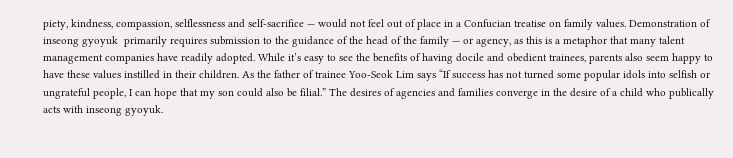piety, kindness, compassion, selflessness and self-sacrifice — would not feel out of place in a Confucian treatise on family values. Demonstration of inseong gyoyuk  primarily requires submission to the guidance of the head of the family — or agency, as this is a metaphor that many talent management companies have readily adopted. While it’s easy to see the benefits of having docile and obedient trainees, parents also seem happy to have these values instilled in their children. As the father of trainee Yoo-Seok Lim says “If success has not turned some popular idols into selfish or ungrateful people, I can hope that my son could also be filial.” The desires of agencies and families converge in the desire of a child who publically acts with inseong gyoyuk.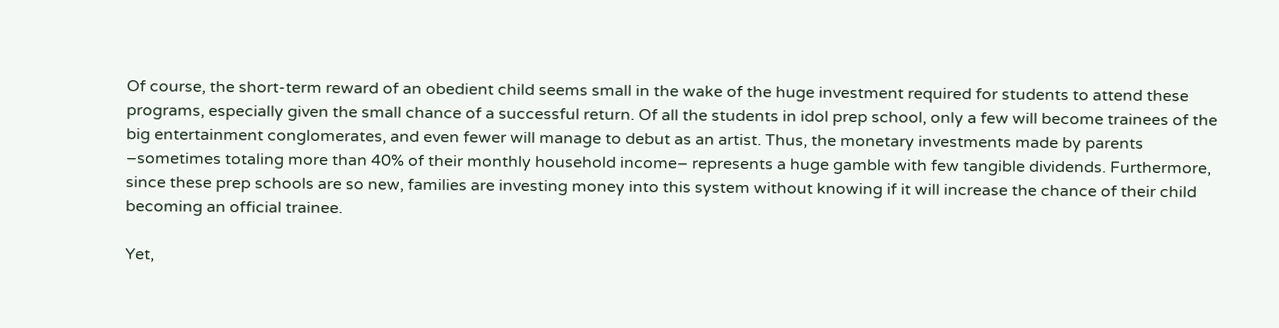Of course, the short-term reward of an obedient child seems small in the wake of the huge investment required for students to attend these programs, especially given the small chance of a successful return. Of all the students in idol prep school, only a few will become trainees of the big entertainment conglomerates, and even fewer will manage to debut as an artist. Thus, the monetary investments made by parents –sometimes totaling more than 40% of their monthly household income– represents a huge gamble with few tangible dividends. Furthermore, since these prep schools are so new, families are investing money into this system without knowing if it will increase the chance of their child becoming an official trainee.

Yet,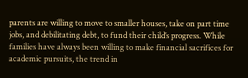parents are willing to move to smaller houses, take on part time jobs, and debilitating debt, to fund their child’s progress. While families have always been willing to make financial sacrifices for academic pursuits, the trend in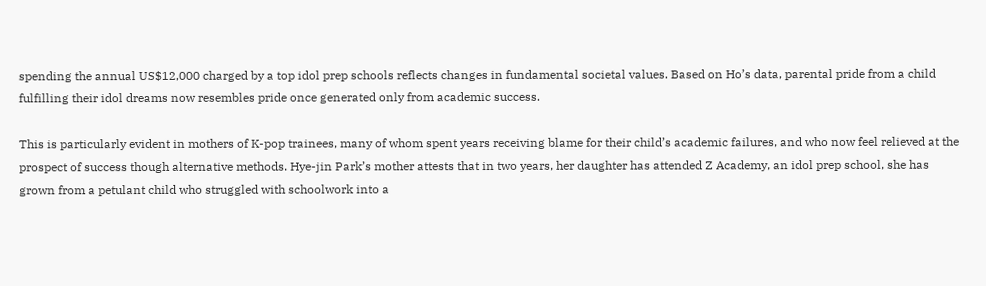spending the annual US$12,000 charged by a top idol prep schools reflects changes in fundamental societal values. Based on Ho’s data, parental pride from a child fulfilling their idol dreams now resembles pride once generated only from academic success.

This is particularly evident in mothers of K-pop trainees, many of whom spent years receiving blame for their child’s academic failures, and who now feel relieved at the prospect of success though alternative methods. Hye-jin Park’s mother attests that in two years, her daughter has attended Z Academy, an idol prep school, she has grown from a petulant child who struggled with schoolwork into a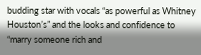budding star with vocals “as powerful as Whitney Houston’s” and the looks and confidence to “marry someone rich and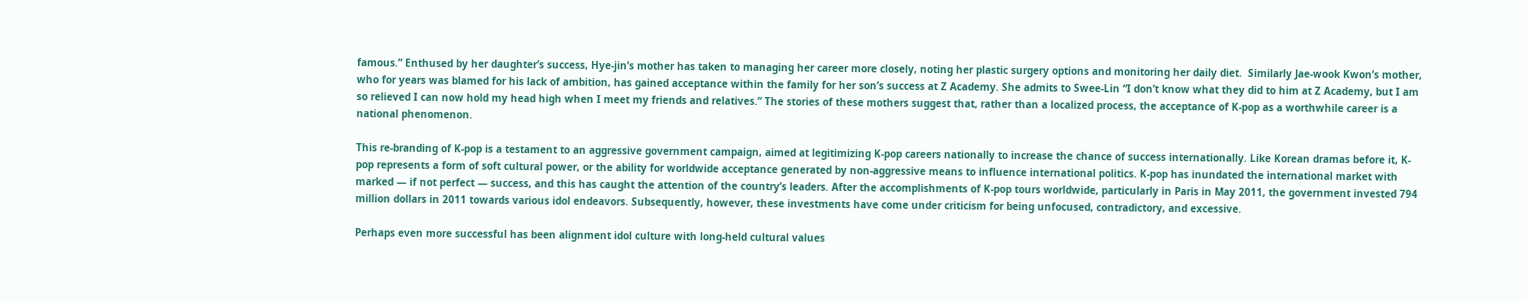famous.” Enthused by her daughter’s success, Hye-jin’s mother has taken to managing her career more closely, noting her plastic surgery options and monitoring her daily diet.  Similarly Jae-wook Kwon’s mother, who for years was blamed for his lack of ambition, has gained acceptance within the family for her son’s success at Z Academy. She admits to Swee-Lin “I don’t know what they did to him at Z Academy, but I am so relieved I can now hold my head high when I meet my friends and relatives.” The stories of these mothers suggest that, rather than a localized process, the acceptance of K-pop as a worthwhile career is a national phenomenon.

This re-branding of K-pop is a testament to an aggressive government campaign, aimed at legitimizing K-pop careers nationally to increase the chance of success internationally. Like Korean dramas before it, K-pop represents a form of soft cultural power, or the ability for worldwide acceptance generated by non-aggressive means to influence international politics. K-pop has inundated the international market with marked — if not perfect — success, and this has caught the attention of the country’s leaders. After the accomplishments of K-pop tours worldwide, particularly in Paris in May 2011, the government invested 794 million dollars in 2011 towards various idol endeavors. Subsequently, however, these investments have come under criticism for being unfocused, contradictory, and excessive.

Perhaps even more successful has been alignment idol culture with long-held cultural values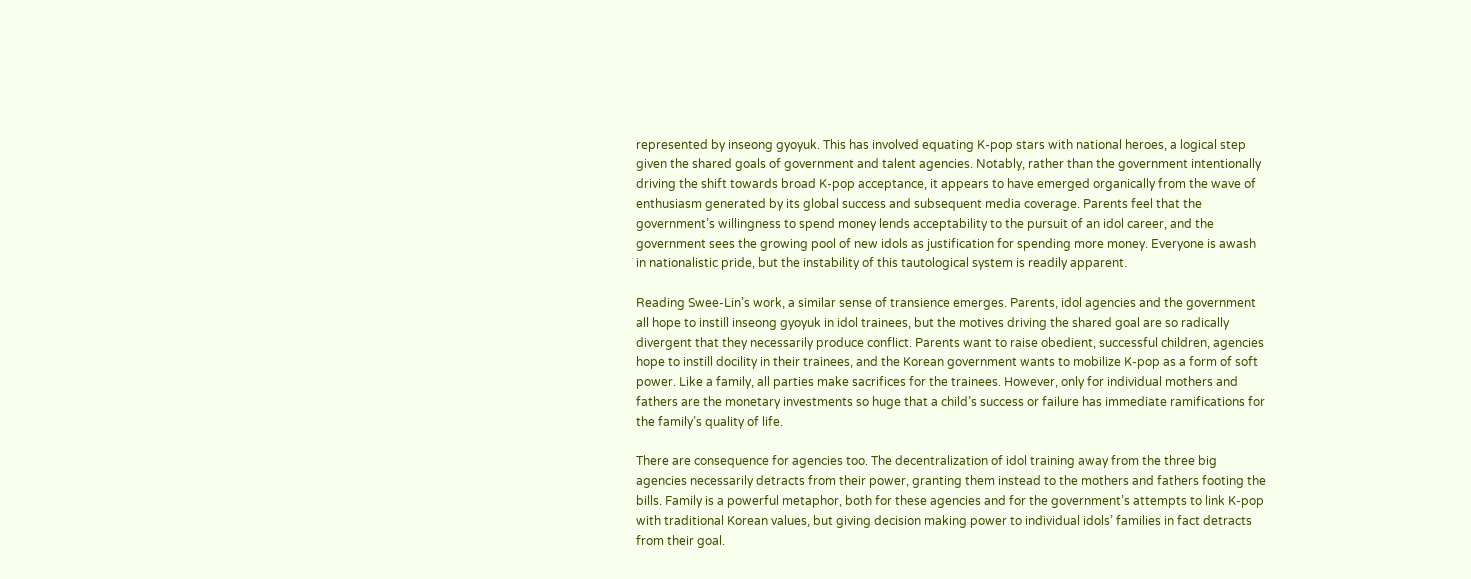represented by inseong gyoyuk. This has involved equating K-pop stars with national heroes, a logical step given the shared goals of government and talent agencies. Notably, rather than the government intentionally driving the shift towards broad K-pop acceptance, it appears to have emerged organically from the wave of enthusiasm generated by its global success and subsequent media coverage. Parents feel that the government’s willingness to spend money lends acceptability to the pursuit of an idol career, and the government sees the growing pool of new idols as justification for spending more money. Everyone is awash in nationalistic pride, but the instability of this tautological system is readily apparent.

Reading Swee-Lin’s work, a similar sense of transience emerges. Parents, idol agencies and the government all hope to instill inseong gyoyuk in idol trainees, but the motives driving the shared goal are so radically divergent that they necessarily produce conflict. Parents want to raise obedient, successful children, agencies hope to instill docility in their trainees, and the Korean government wants to mobilize K-pop as a form of soft power. Like a family, all parties make sacrifices for the trainees. However, only for individual mothers and fathers are the monetary investments so huge that a child’s success or failure has immediate ramifications for the family’s quality of life.

There are consequence for agencies too. The decentralization of idol training away from the three big agencies necessarily detracts from their power, granting them instead to the mothers and fathers footing the bills. Family is a powerful metaphor, both for these agencies and for the government’s attempts to link K-pop with traditional Korean values, but giving decision making power to individual idols’ families in fact detracts from their goal.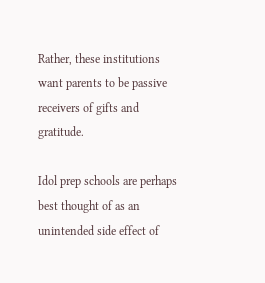Rather, these institutions want parents to be passive receivers of gifts and gratitude.

Idol prep schools are perhaps best thought of as an unintended side effect of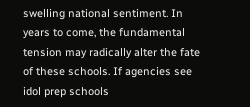swelling national sentiment. In years to come, the fundamental tension may radically alter the fate of these schools. If agencies see idol prep schools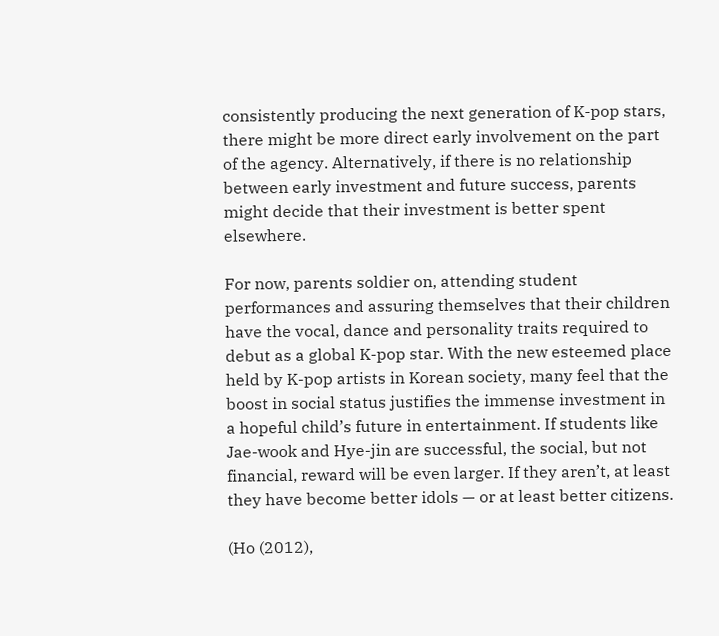consistently producing the next generation of K-pop stars, there might be more direct early involvement on the part of the agency. Alternatively, if there is no relationship between early investment and future success, parents might decide that their investment is better spent elsewhere.

For now, parents soldier on, attending student performances and assuring themselves that their children have the vocal, dance and personality traits required to debut as a global K-pop star. With the new esteemed place held by K-pop artists in Korean society, many feel that the boost in social status justifies the immense investment in a hopeful child’s future in entertainment. If students like Jae-wook and Hye-jin are successful, the social, but not financial, reward will be even larger. If they aren’t, at least they have become better idols — or at least better citizens.

(Ho (2012),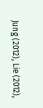Jung (2012), Lie (2012),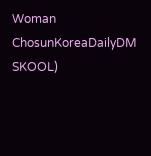Woman ChosunKoreaDailyDM SKOOL)